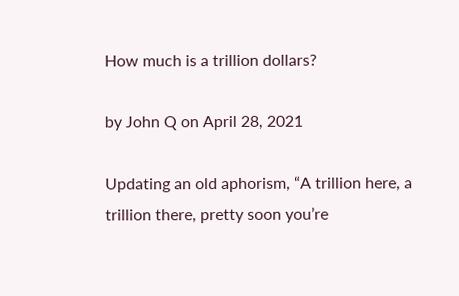How much is a trillion dollars?

by John Q on April 28, 2021

Updating an old aphorism, “A trillion here, a trillion there, pretty soon you’re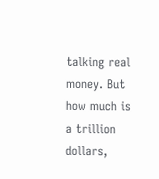talking real money. But how much is a trillion dollars,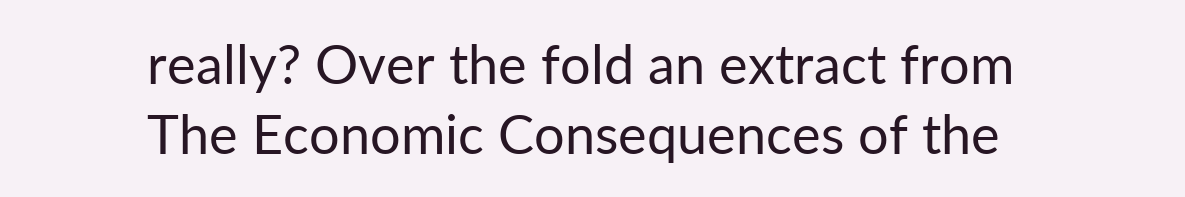really? Over the fold an extract from The Economic Consequences of the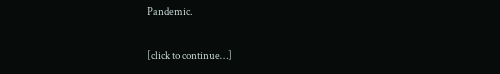Pandemic.

[click to continue…]